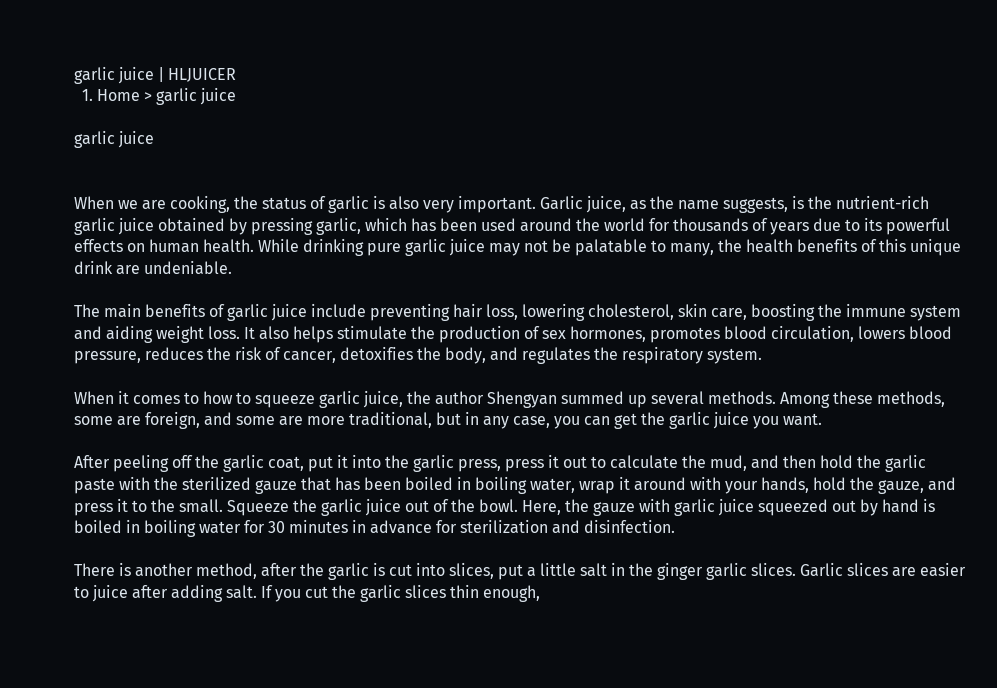garlic juice | HLJUICER
  1. Home > garlic juice

garlic juice


When we are cooking, the status of garlic is also very important. Garlic juice, as the name suggests, is the nutrient-rich garlic juice obtained by pressing garlic, which has been used around the world for thousands of years due to its powerful effects on human health. While drinking pure garlic juice may not be palatable to many, the health benefits of this unique drink are undeniable.

The main benefits of garlic juice include preventing hair loss, lowering cholesterol, skin care, boosting the immune system and aiding weight loss. It also helps stimulate the production of sex hormones, promotes blood circulation, lowers blood pressure, reduces the risk of cancer, detoxifies the body, and regulates the respiratory system.

When it comes to how to squeeze garlic juice, the author Shengyan summed up several methods. Among these methods, some are foreign, and some are more traditional, but in any case, you can get the garlic juice you want.

After peeling off the garlic coat, put it into the garlic press, press it out to calculate the mud, and then hold the garlic paste with the sterilized gauze that has been boiled in boiling water, wrap it around with your hands, hold the gauze, and press it to the small. Squeeze the garlic juice out of the bowl. Here, the gauze with garlic juice squeezed out by hand is boiled in boiling water for 30 minutes in advance for sterilization and disinfection.

There is another method, after the garlic is cut into slices, put a little salt in the ginger garlic slices. Garlic slices are easier to juice after adding salt. If you cut the garlic slices thin enough,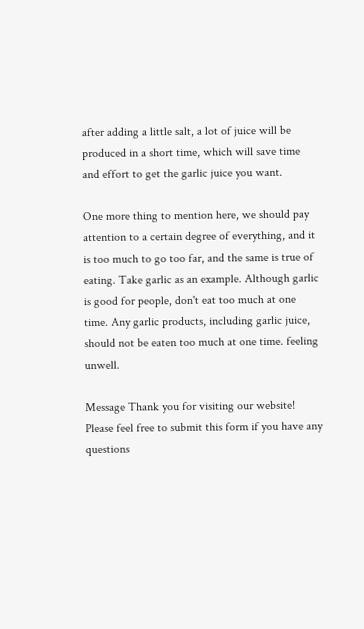after adding a little salt, a lot of juice will be produced in a short time, which will save time and effort to get the garlic juice you want.

One more thing to mention here, we should pay attention to a certain degree of everything, and it is too much to go too far, and the same is true of eating. Take garlic as an example. Although garlic is good for people, don't eat too much at one time. Any garlic products, including garlic juice, should not be eaten too much at one time. feeling unwell.

Message Thank you for visiting our website! Please feel free to submit this form if you have any questions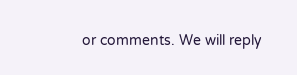or comments. We will reply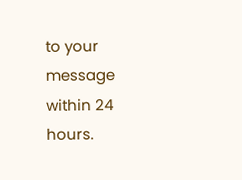to your message within 24 hours.